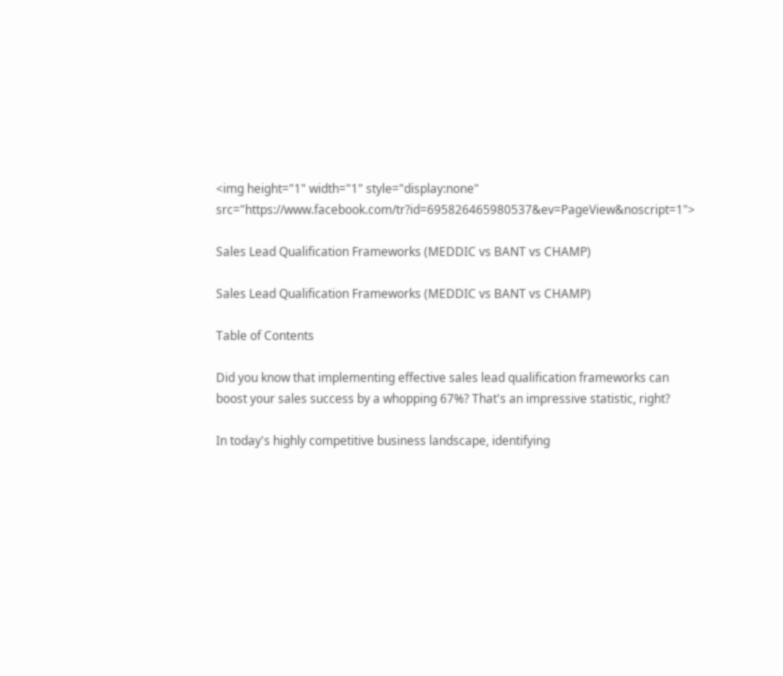<img height="1" width="1" style="display:none" src="https://www.facebook.com/tr?id=695826465980537&ev=PageView&noscript=1">

Sales Lead Qualification Frameworks (MEDDIC vs BANT vs CHAMP)

Sales Lead Qualification Frameworks (MEDDIC vs BANT vs CHAMP)

Table of Contents

Did you know that implementing effective sales lead qualification frameworks can boost your sales success by a whopping 67%? That's an impressive statistic, right?

In today's highly competitive business landscape, identifying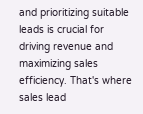and prioritizing suitable leads is crucial for driving revenue and maximizing sales efficiency. That's where sales lead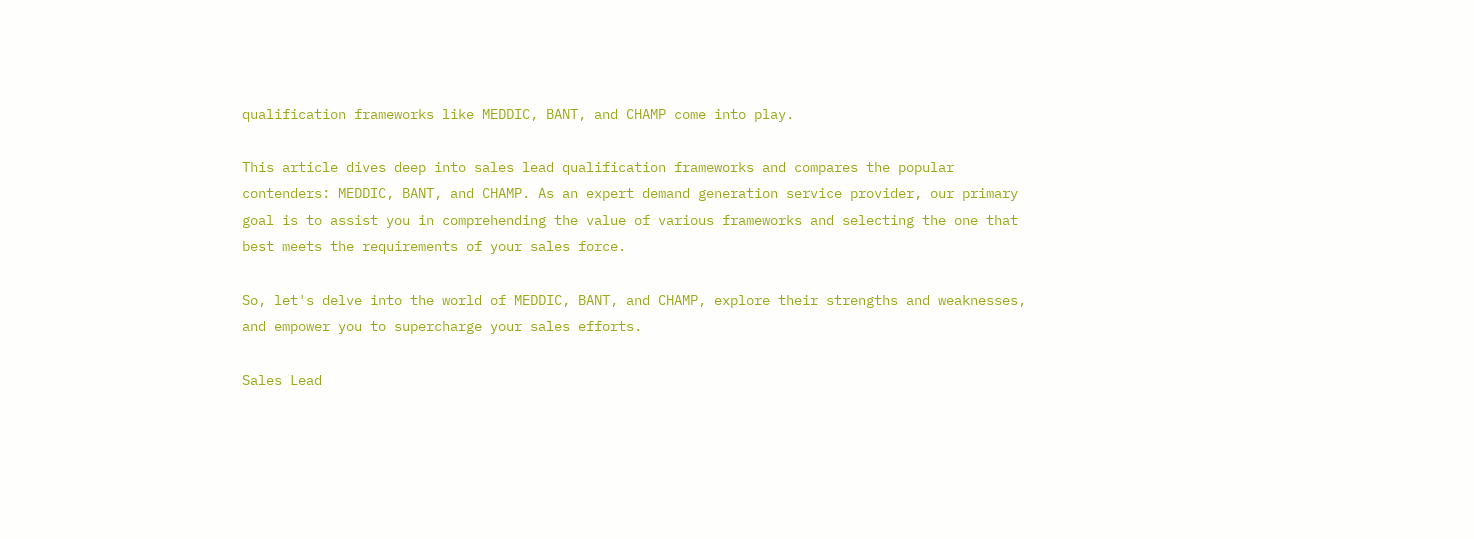qualification frameworks like MEDDIC, BANT, and CHAMP come into play.

This article dives deep into sales lead qualification frameworks and compares the popular contenders: MEDDIC, BANT, and CHAMP. As an expert demand generation service provider, our primary goal is to assist you in comprehending the value of various frameworks and selecting the one that best meets the requirements of your sales force.

So, let's delve into the world of MEDDIC, BANT, and CHAMP, explore their strengths and weaknesses, and empower you to supercharge your sales efforts.

Sales Lead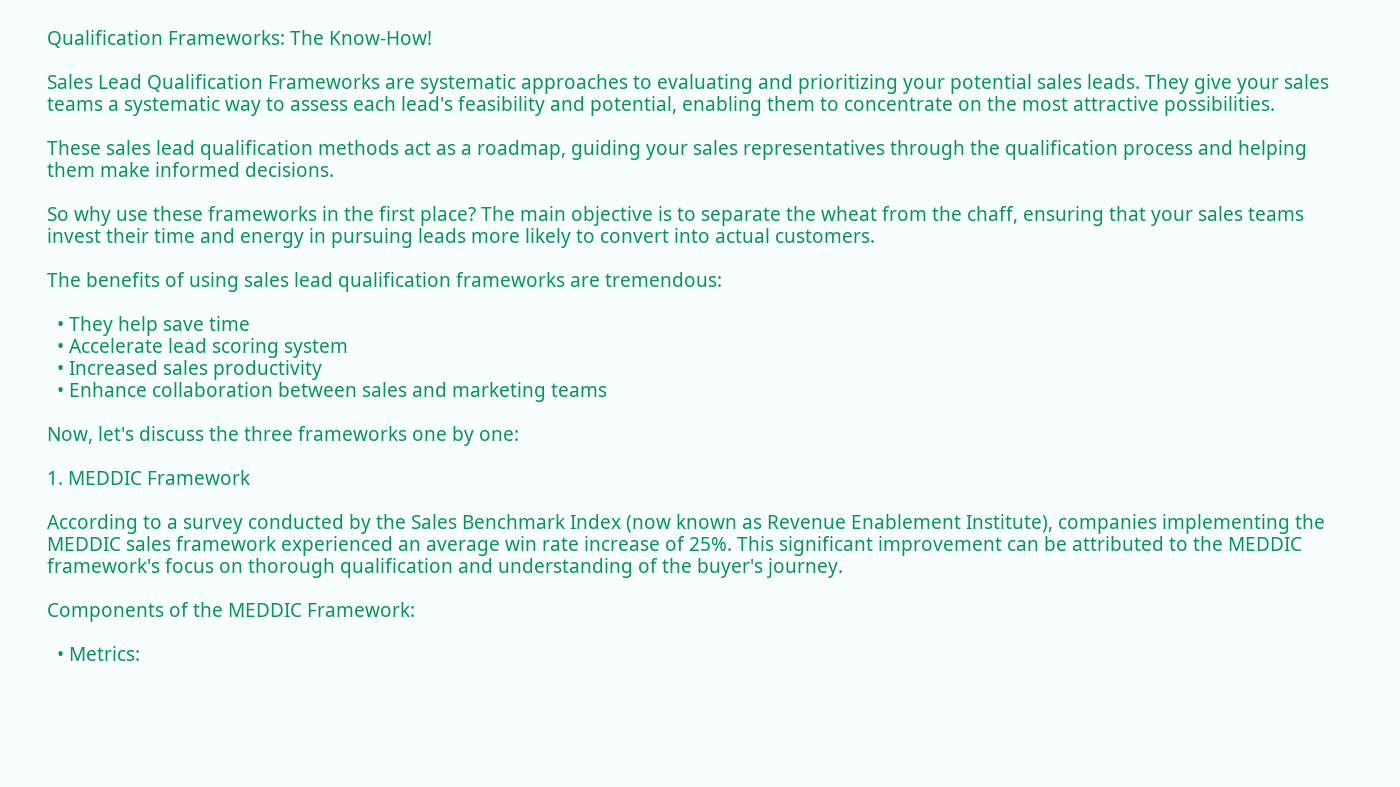Qualification Frameworks: The Know-How!

Sales Lead Qualification Frameworks are systematic approaches to evaluating and prioritizing your potential sales leads. They give your sales teams a systematic way to assess each lead's feasibility and potential, enabling them to concentrate on the most attractive possibilities.

These sales lead qualification methods act as a roadmap, guiding your sales representatives through the qualification process and helping them make informed decisions.

So why use these frameworks in the first place? The main objective is to separate the wheat from the chaff, ensuring that your sales teams invest their time and energy in pursuing leads more likely to convert into actual customers.

The benefits of using sales lead qualification frameworks are tremendous:

  • They help save time
  • Accelerate lead scoring system
  • Increased sales productivity
  • Enhance collaboration between sales and marketing teams

Now, let's discuss the three frameworks one by one:

1. MEDDIC Framework

According to a survey conducted by the Sales Benchmark Index (now known as Revenue Enablement Institute), companies implementing the MEDDIC sales framework experienced an average win rate increase of 25%. This significant improvement can be attributed to the MEDDIC framework's focus on thorough qualification and understanding of the buyer's journey.

Components of the MEDDIC Framework:

  • Metrics: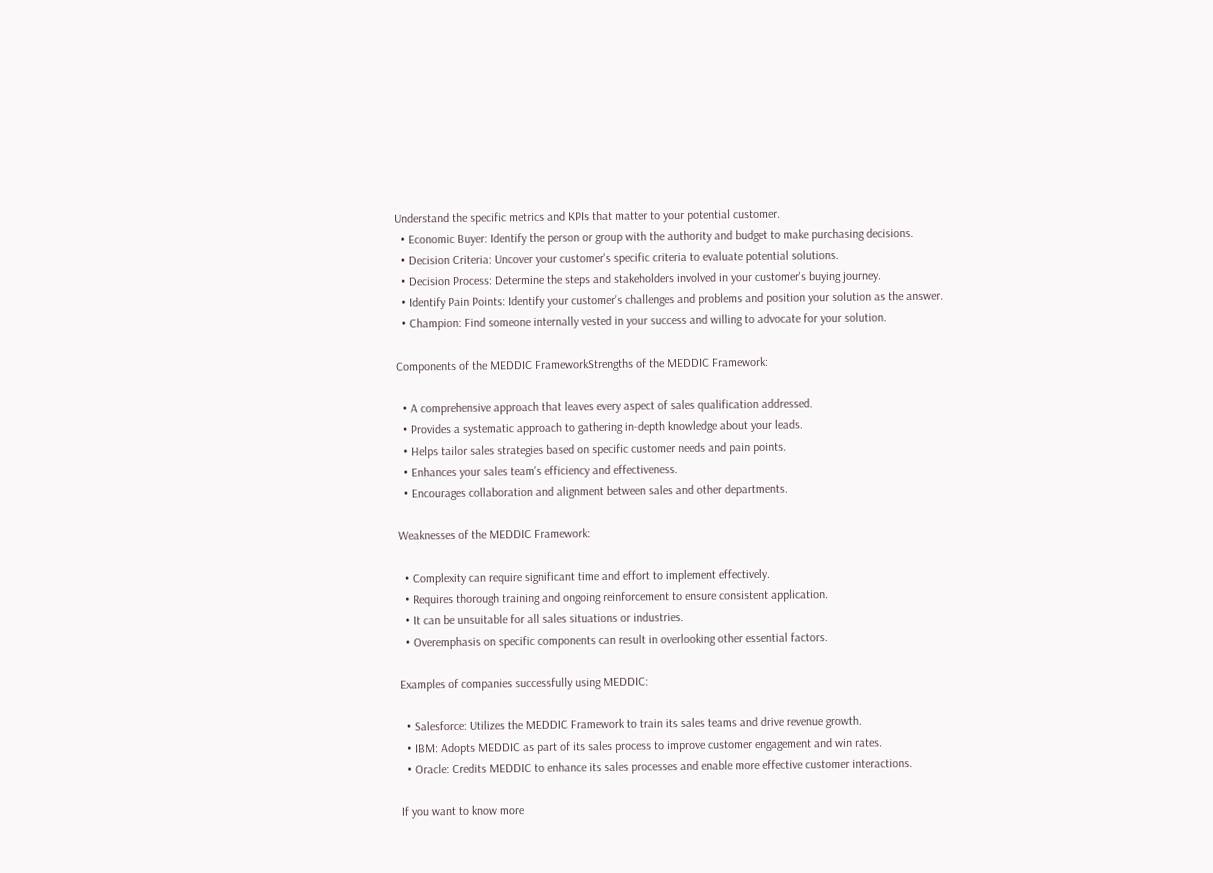Understand the specific metrics and KPIs that matter to your potential customer.
  • Economic Buyer: Identify the person or group with the authority and budget to make purchasing decisions.
  • Decision Criteria: Uncover your customer's specific criteria to evaluate potential solutions.
  • Decision Process: Determine the steps and stakeholders involved in your customer's buying journey.
  • Identify Pain Points: Identify your customer's challenges and problems and position your solution as the answer.
  • Champion: Find someone internally vested in your success and willing to advocate for your solution.

Components of the MEDDIC FrameworkStrengths of the MEDDIC Framework:

  • A comprehensive approach that leaves every aspect of sales qualification addressed.
  • Provides a systematic approach to gathering in-depth knowledge about your leads.
  • Helps tailor sales strategies based on specific customer needs and pain points.
  • Enhances your sales team's efficiency and effectiveness.
  • Encourages collaboration and alignment between sales and other departments.

Weaknesses of the MEDDIC Framework:

  • Complexity can require significant time and effort to implement effectively.
  • Requires thorough training and ongoing reinforcement to ensure consistent application.
  • It can be unsuitable for all sales situations or industries.
  • Overemphasis on specific components can result in overlooking other essential factors.

Examples of companies successfully using MEDDIC:

  • Salesforce: Utilizes the MEDDIC Framework to train its sales teams and drive revenue growth.
  • IBM: Adopts MEDDIC as part of its sales process to improve customer engagement and win rates.
  • Oracle: Credits MEDDIC to enhance its sales processes and enable more effective customer interactions.

If you want to know more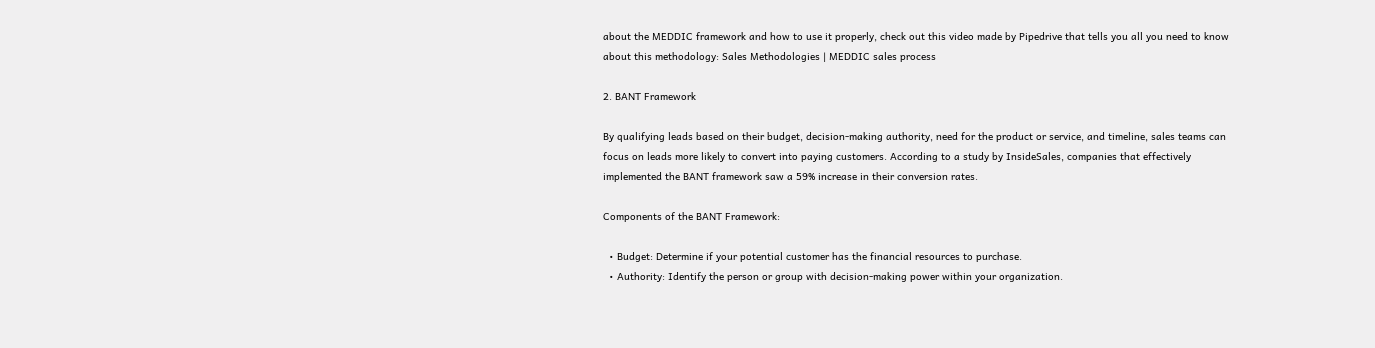about the MEDDIC framework and how to use it properly, check out this video made by Pipedrive that tells you all you need to know about this methodology: Sales Methodologies | MEDDIC sales process

2. BANT Framework

By qualifying leads based on their budget, decision-making authority, need for the product or service, and timeline, sales teams can focus on leads more likely to convert into paying customers. According to a study by InsideSales, companies that effectively implemented the BANT framework saw a 59% increase in their conversion rates.

Components of the BANT Framework:

  • Budget: Determine if your potential customer has the financial resources to purchase.
  • Authority: Identify the person or group with decision-making power within your organization.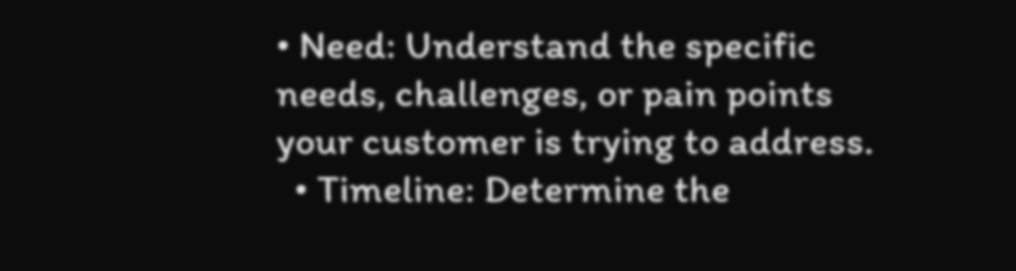• Need: Understand the specific needs, challenges, or pain points your customer is trying to address.
  • Timeline: Determine the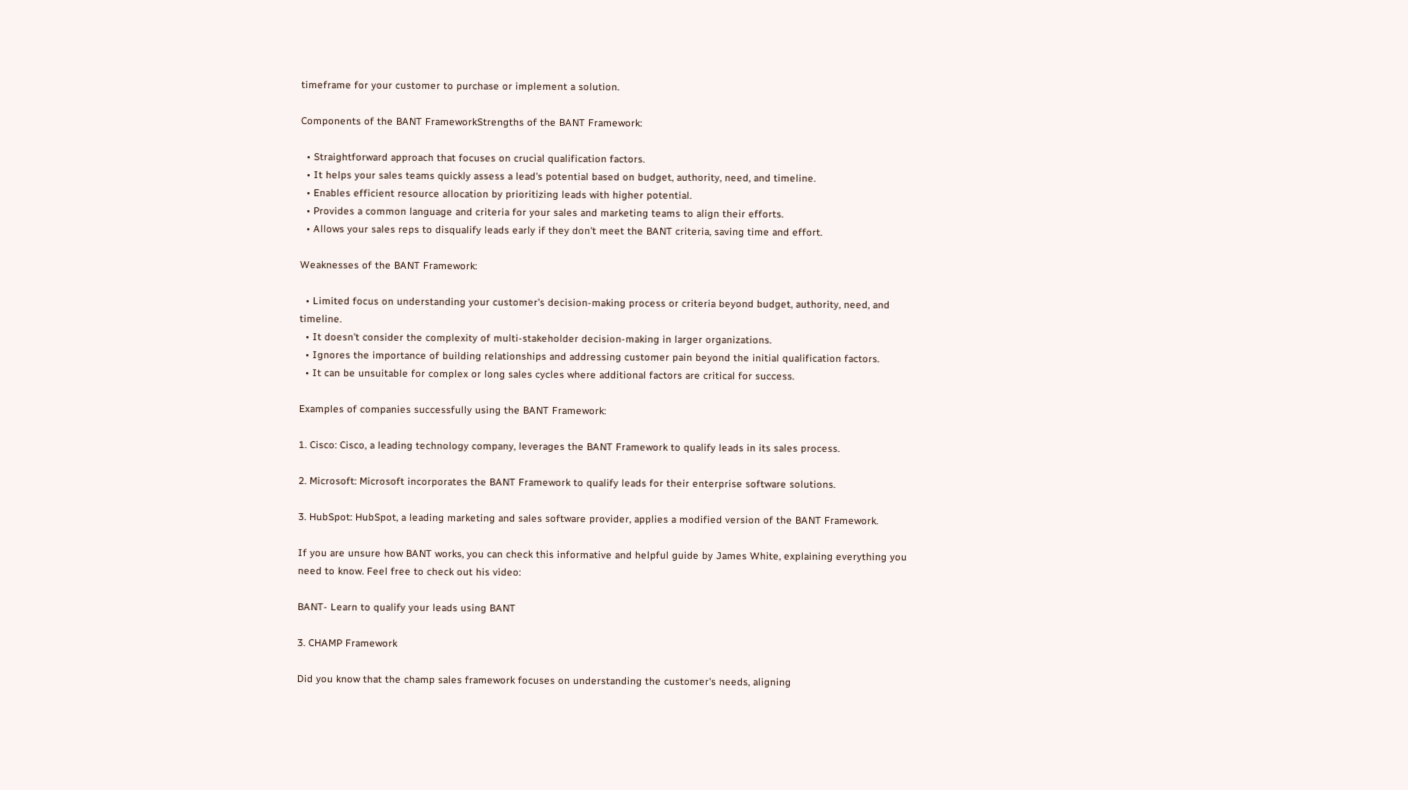timeframe for your customer to purchase or implement a solution.

Components of the BANT FrameworkStrengths of the BANT Framework:

  • Straightforward approach that focuses on crucial qualification factors.
  • It helps your sales teams quickly assess a lead's potential based on budget, authority, need, and timeline.
  • Enables efficient resource allocation by prioritizing leads with higher potential.
  • Provides a common language and criteria for your sales and marketing teams to align their efforts.
  • Allows your sales reps to disqualify leads early if they don't meet the BANT criteria, saving time and effort.

Weaknesses of the BANT Framework:

  • Limited focus on understanding your customer's decision-making process or criteria beyond budget, authority, need, and timeline.
  • It doesn't consider the complexity of multi-stakeholder decision-making in larger organizations.
  • Ignores the importance of building relationships and addressing customer pain beyond the initial qualification factors.
  • It can be unsuitable for complex or long sales cycles where additional factors are critical for success.

Examples of companies successfully using the BANT Framework:

1. Cisco: Cisco, a leading technology company, leverages the BANT Framework to qualify leads in its sales process.

2. Microsoft: Microsoft incorporates the BANT Framework to qualify leads for their enterprise software solutions.

3. HubSpot: HubSpot, a leading marketing and sales software provider, applies a modified version of the BANT Framework.

If you are unsure how BANT works, you can check this informative and helpful guide by James White, explaining everything you need to know. Feel free to check out his video:

BANT- Learn to qualify your leads using BANT

3. CHAMP Framework

Did you know that the champ sales framework focuses on understanding the customer's needs, aligning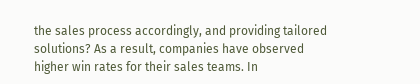the sales process accordingly, and providing tailored solutions? As a result, companies have observed higher win rates for their sales teams. In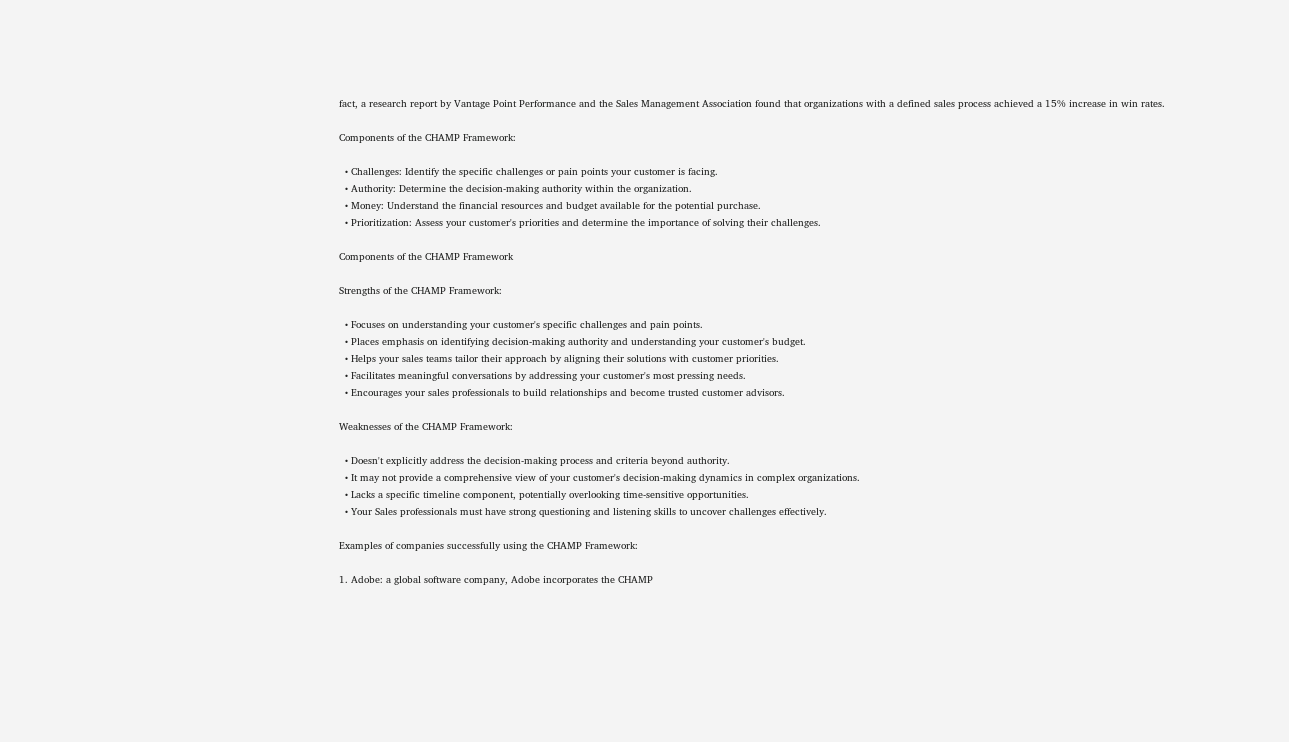fact, a research report by Vantage Point Performance and the Sales Management Association found that organizations with a defined sales process achieved a 15% increase in win rates.

Components of the CHAMP Framework:

  • Challenges: Identify the specific challenges or pain points your customer is facing.
  • Authority: Determine the decision-making authority within the organization.
  • Money: Understand the financial resources and budget available for the potential purchase.
  • Prioritization: Assess your customer's priorities and determine the importance of solving their challenges.

Components of the CHAMP Framework

Strengths of the CHAMP Framework:

  • Focuses on understanding your customer's specific challenges and pain points.
  • Places emphasis on identifying decision-making authority and understanding your customer's budget.
  • Helps your sales teams tailor their approach by aligning their solutions with customer priorities.
  • Facilitates meaningful conversations by addressing your customer's most pressing needs.
  • Encourages your sales professionals to build relationships and become trusted customer advisors.

Weaknesses of the CHAMP Framework:

  • Doesn't explicitly address the decision-making process and criteria beyond authority.
  • It may not provide a comprehensive view of your customer's decision-making dynamics in complex organizations.
  • Lacks a specific timeline component, potentially overlooking time-sensitive opportunities.
  • Your Sales professionals must have strong questioning and listening skills to uncover challenges effectively.

Examples of companies successfully using the CHAMP Framework:

1. Adobe: a global software company, Adobe incorporates the CHAMP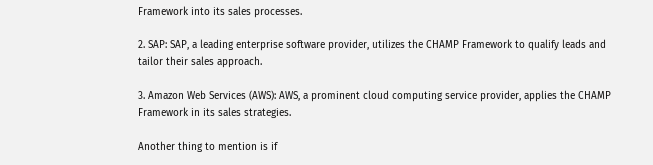Framework into its sales processes.

2. SAP: SAP, a leading enterprise software provider, utilizes the CHAMP Framework to qualify leads and tailor their sales approach.

3. Amazon Web Services (AWS): AWS, a prominent cloud computing service provider, applies the CHAMP Framework in its sales strategies.

Another thing to mention is if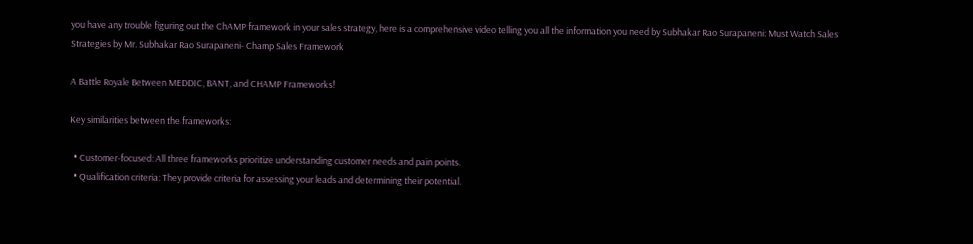you have any trouble figuring out the ChAMP framework in your sales strategy, here is a comprehensive video telling you all the information you need by Subhakar Rao Surapaneni: Must Watch Sales Strategies by Mr. Subhakar Rao Surapaneni- Champ Sales Framework

A Battle Royale Between MEDDIC, BANT, and CHAMP Frameworks!

Key similarities between the frameworks:

  • Customer-focused: All three frameworks prioritize understanding customer needs and pain points.
  • Qualification criteria: They provide criteria for assessing your leads and determining their potential.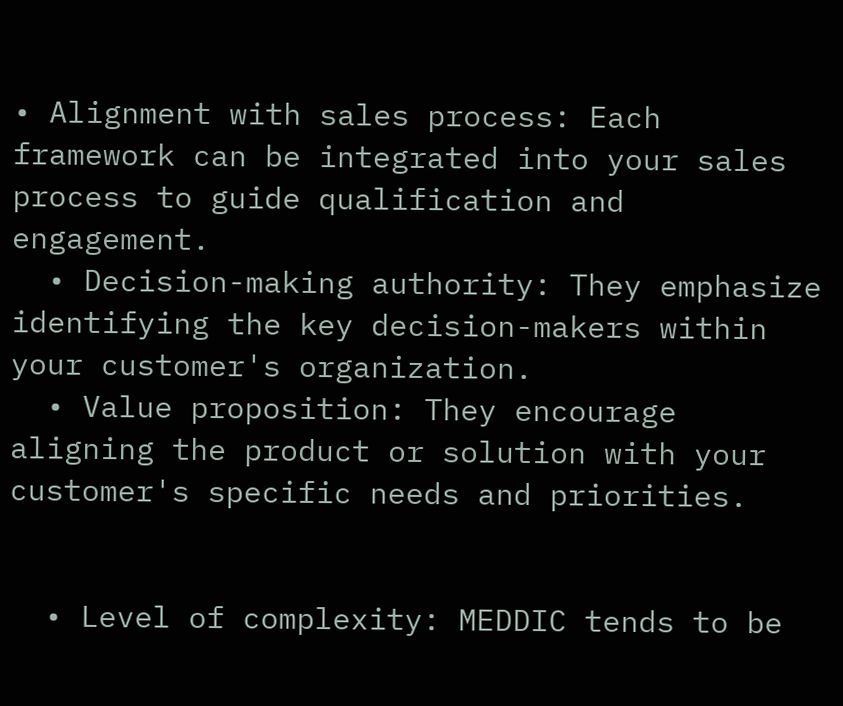• Alignment with sales process: Each framework can be integrated into your sales process to guide qualification and engagement.
  • Decision-making authority: They emphasize identifying the key decision-makers within your customer's organization.
  • Value proposition: They encourage aligning the product or solution with your customer's specific needs and priorities.


  • Level of complexity: MEDDIC tends to be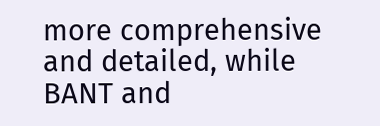more comprehensive and detailed, while BANT and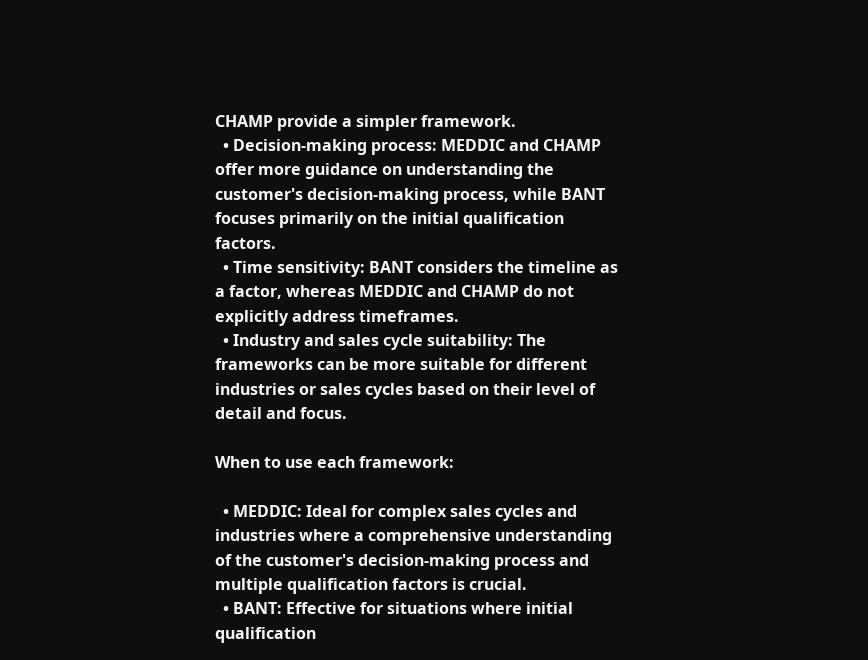CHAMP provide a simpler framework.
  • Decision-making process: MEDDIC and CHAMP offer more guidance on understanding the customer's decision-making process, while BANT focuses primarily on the initial qualification factors.
  • Time sensitivity: BANT considers the timeline as a factor, whereas MEDDIC and CHAMP do not explicitly address timeframes.
  • Industry and sales cycle suitability: The frameworks can be more suitable for different industries or sales cycles based on their level of detail and focus.

When to use each framework:

  • MEDDIC: Ideal for complex sales cycles and industries where a comprehensive understanding of the customer's decision-making process and multiple qualification factors is crucial.
  • BANT: Effective for situations where initial qualification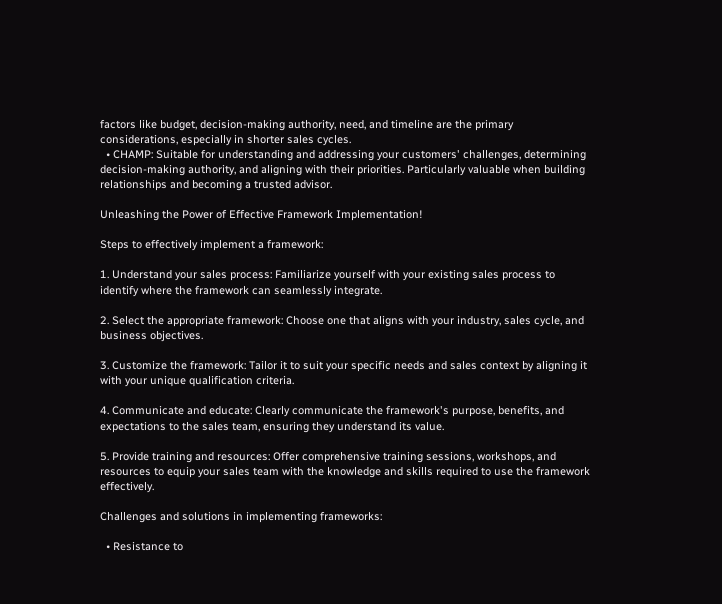factors like budget, decision-making authority, need, and timeline are the primary considerations, especially in shorter sales cycles.
  • CHAMP: Suitable for understanding and addressing your customers' challenges, determining decision-making authority, and aligning with their priorities. Particularly valuable when building relationships and becoming a trusted advisor.

Unleashing the Power of Effective Framework Implementation!

Steps to effectively implement a framework:

1. Understand your sales process: Familiarize yourself with your existing sales process to identify where the framework can seamlessly integrate.

2. Select the appropriate framework: Choose one that aligns with your industry, sales cycle, and business objectives.

3. Customize the framework: Tailor it to suit your specific needs and sales context by aligning it with your unique qualification criteria.

4. Communicate and educate: Clearly communicate the framework's purpose, benefits, and expectations to the sales team, ensuring they understand its value.

5. Provide training and resources: Offer comprehensive training sessions, workshops, and resources to equip your sales team with the knowledge and skills required to use the framework effectively.

Challenges and solutions in implementing frameworks:

  • Resistance to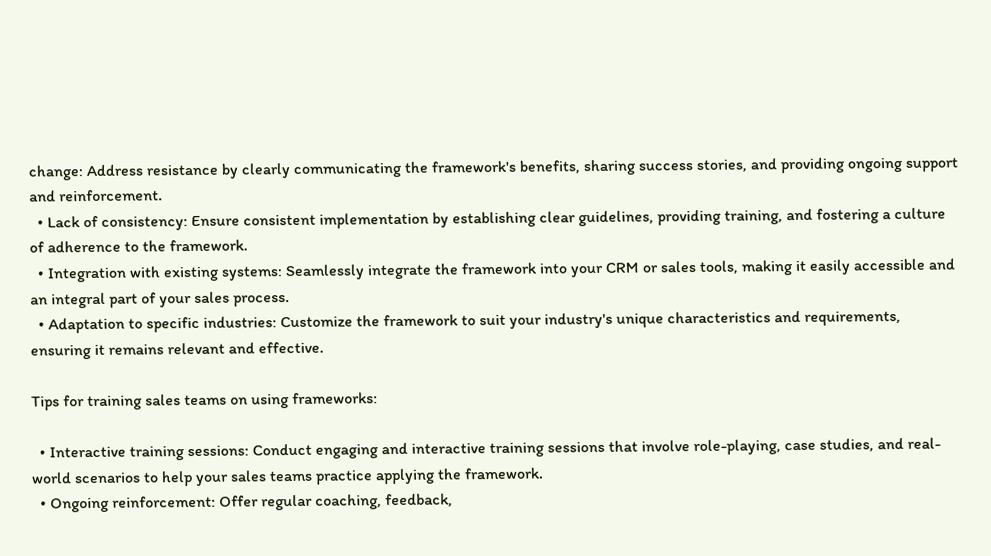change: Address resistance by clearly communicating the framework's benefits, sharing success stories, and providing ongoing support and reinforcement.
  • Lack of consistency: Ensure consistent implementation by establishing clear guidelines, providing training, and fostering a culture of adherence to the framework.
  • Integration with existing systems: Seamlessly integrate the framework into your CRM or sales tools, making it easily accessible and an integral part of your sales process.
  • Adaptation to specific industries: Customize the framework to suit your industry's unique characteristics and requirements, ensuring it remains relevant and effective.

Tips for training sales teams on using frameworks:

  • Interactive training sessions: Conduct engaging and interactive training sessions that involve role-playing, case studies, and real-world scenarios to help your sales teams practice applying the framework.
  • Ongoing reinforcement: Offer regular coaching, feedback,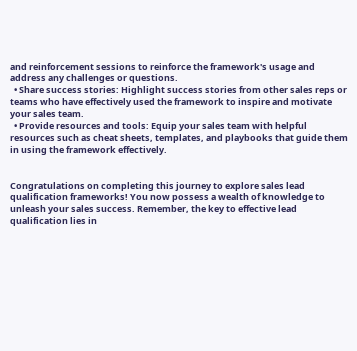and reinforcement sessions to reinforce the framework's usage and address any challenges or questions.
  • Share success stories: Highlight success stories from other sales reps or teams who have effectively used the framework to inspire and motivate your sales team.
  • Provide resources and tools: Equip your sales team with helpful resources such as cheat sheets, templates, and playbooks that guide them in using the framework effectively.


Congratulations on completing this journey to explore sales lead qualification frameworks! You now possess a wealth of knowledge to unleash your sales success. Remember, the key to effective lead qualification lies in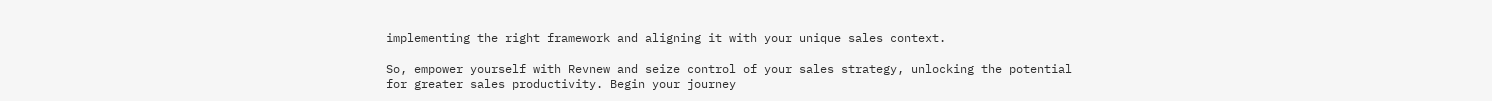implementing the right framework and aligning it with your unique sales context.

So, empower yourself with Revnew and seize control of your sales strategy, unlocking the potential for greater sales productivity. Begin your journey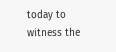today to witness the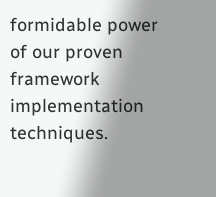formidable power of our proven framework implementation techniques.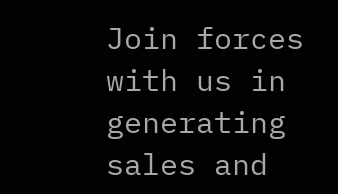Join forces with us in generating sales and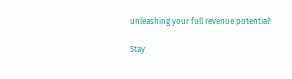unleashing your full revenue potential!

Stay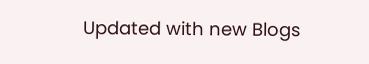Updated with new Blogs